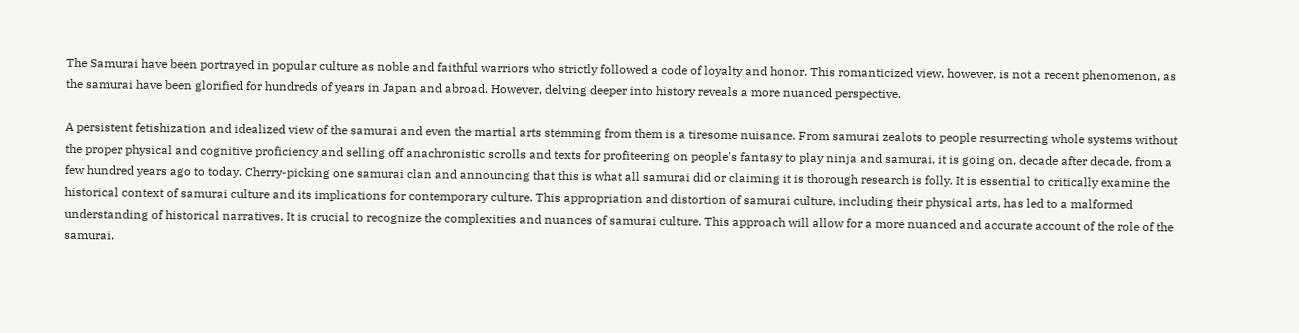The Samurai have been portrayed in popular culture as noble and faithful warriors who strictly followed a code of loyalty and honor. This romanticized view, however, is not a recent phenomenon, as the samurai have been glorified for hundreds of years in Japan and abroad. However, delving deeper into history reveals a more nuanced perspective.

A persistent fetishization and idealized view of the samurai and even the martial arts stemming from them is a tiresome nuisance. From samurai zealots to people resurrecting whole systems without the proper physical and cognitive proficiency and selling off anachronistic scrolls and texts for profiteering on people's fantasy to play ninja and samurai, it is going on, decade after decade, from a few hundred years ago to today. Cherry-picking one samurai clan and announcing that this is what all samurai did or claiming it is thorough research is folly. It is essential to critically examine the historical context of samurai culture and its implications for contemporary culture. This appropriation and distortion of samurai culture, including their physical arts, has led to a malformed understanding of historical narratives. It is crucial to recognize the complexities and nuances of samurai culture. This approach will allow for a more nuanced and accurate account of the role of the samurai.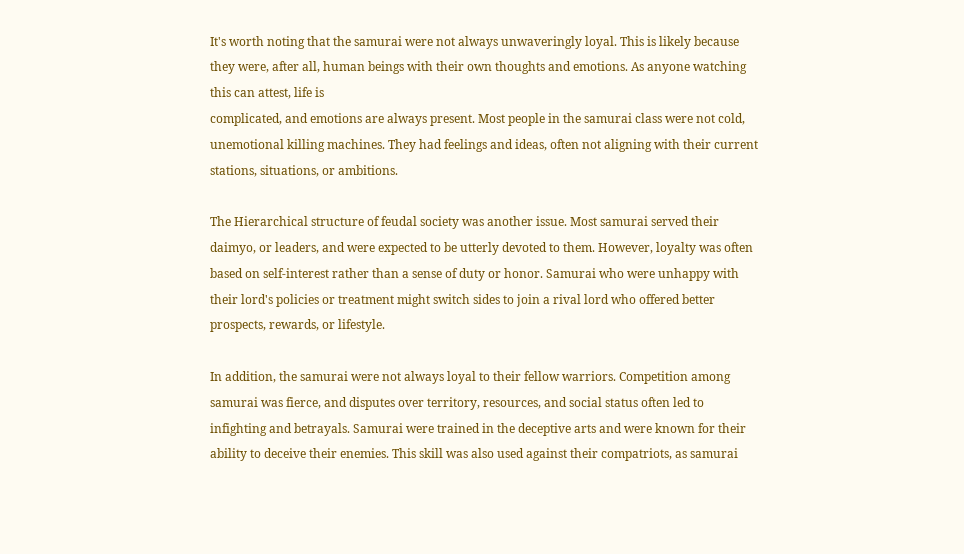It's worth noting that the samurai were not always unwaveringly loyal. This is likely because they were, after all, human beings with their own thoughts and emotions. As anyone watching this can attest, life is
complicated, and emotions are always present. Most people in the samurai class were not cold, unemotional killing machines. They had feelings and ideas, often not aligning with their current stations, situations, or ambitions.

The Hierarchical structure of feudal society was another issue. Most samurai served their daimyo, or leaders, and were expected to be utterly devoted to them. However, loyalty was often based on self-interest rather than a sense of duty or honor. Samurai who were unhappy with their lord's policies or treatment might switch sides to join a rival lord who offered better prospects, rewards, or lifestyle.

In addition, the samurai were not always loyal to their fellow warriors. Competition among samurai was fierce, and disputes over territory, resources, and social status often led to infighting and betrayals. Samurai were trained in the deceptive arts and were known for their ability to deceive their enemies. This skill was also used against their compatriots, as samurai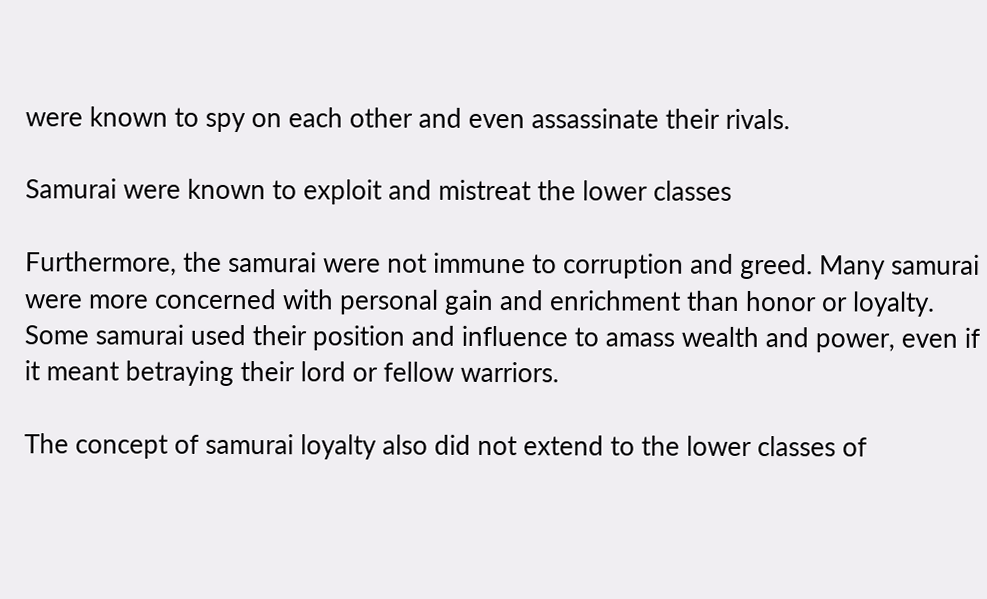were known to spy on each other and even assassinate their rivals.

Samurai were known to exploit and mistreat the lower classes

Furthermore, the samurai were not immune to corruption and greed. Many samurai were more concerned with personal gain and enrichment than honor or loyalty. Some samurai used their position and influence to amass wealth and power, even if it meant betraying their lord or fellow warriors.

The concept of samurai loyalty also did not extend to the lower classes of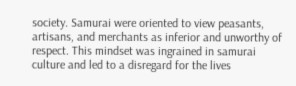society. Samurai were oriented to view peasants, artisans, and merchants as inferior and unworthy of respect. This mindset was ingrained in samurai culture and led to a disregard for the lives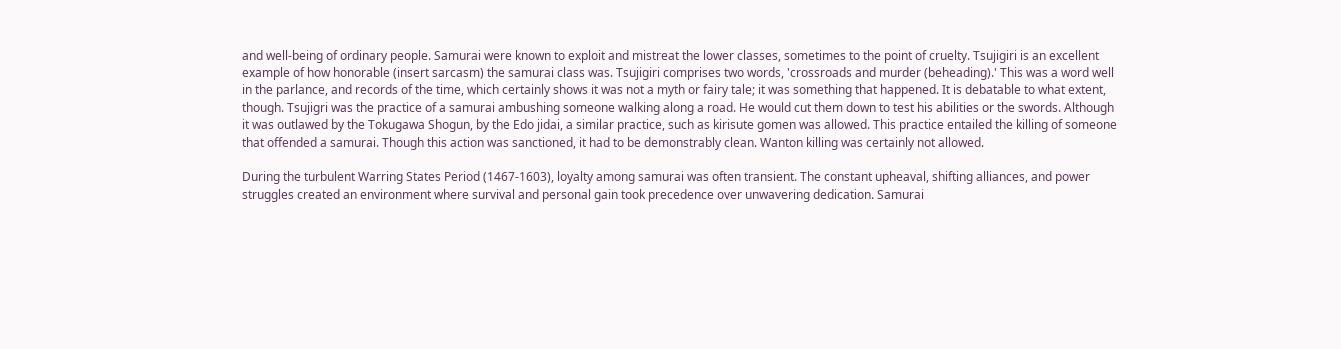and well-being of ordinary people. Samurai were known to exploit and mistreat the lower classes, sometimes to the point of cruelty. Tsujigiri is an excellent example of how honorable (insert sarcasm) the samurai class was. Tsujigiri comprises two words, 'crossroads and murder (beheading).' This was a word well in the parlance, and records of the time, which certainly shows it was not a myth or fairy tale; it was something that happened. It is debatable to what extent, though. Tsujigri was the practice of a samurai ambushing someone walking along a road. He would cut them down to test his abilities or the swords. Although it was outlawed by the Tokugawa Shogun, by the Edo jidai, a similar practice, such as kirisute gomen was allowed. This practice entailed the killing of someone that offended a samurai. Though this action was sanctioned, it had to be demonstrably clean. Wanton killing was certainly not allowed.

During the turbulent Warring States Period (1467-1603), loyalty among samurai was often transient. The constant upheaval, shifting alliances, and power struggles created an environment where survival and personal gain took precedence over unwavering dedication. Samurai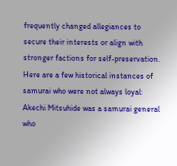frequently changed allegiances to secure their interests or align with stronger factions for self-preservation.
Here are a few historical instances of samurai who were not always loyal:
Akechi Mitsuhide was a samurai general who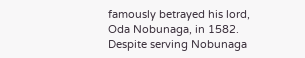famously betrayed his lord, Oda Nobunaga, in 1582. Despite serving Nobunaga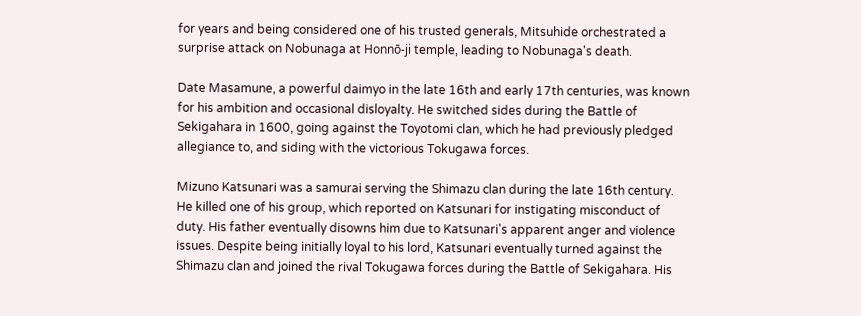for years and being considered one of his trusted generals, Mitsuhide orchestrated a surprise attack on Nobunaga at Honnō-ji temple, leading to Nobunaga's death.

Date Masamune, a powerful daimyo in the late 16th and early 17th centuries, was known for his ambition and occasional disloyalty. He switched sides during the Battle of Sekigahara in 1600, going against the Toyotomi clan, which he had previously pledged allegiance to, and siding with the victorious Tokugawa forces.

Mizuno Katsunari was a samurai serving the Shimazu clan during the late 16th century. He killed one of his group, which reported on Katsunari for instigating misconduct of duty. His father eventually disowns him due to Katsunari's apparent anger and violence issues. Despite being initially loyal to his lord, Katsunari eventually turned against the Shimazu clan and joined the rival Tokugawa forces during the Battle of Sekigahara. His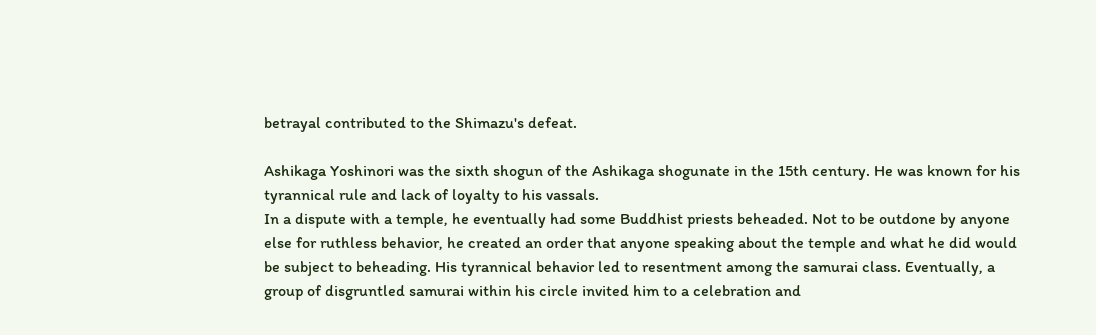betrayal contributed to the Shimazu's defeat.

Ashikaga Yoshinori was the sixth shogun of the Ashikaga shogunate in the 15th century. He was known for his tyrannical rule and lack of loyalty to his vassals.
In a dispute with a temple, he eventually had some Buddhist priests beheaded. Not to be outdone by anyone else for ruthless behavior, he created an order that anyone speaking about the temple and what he did would be subject to beheading. His tyrannical behavior led to resentment among the samurai class. Eventually, a group of disgruntled samurai within his circle invited him to a celebration and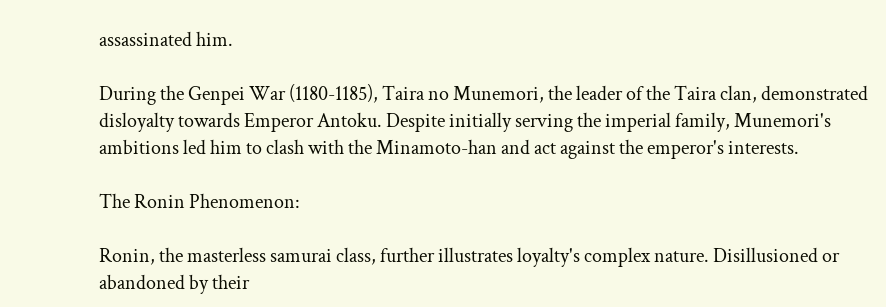assassinated him.

During the Genpei War (1180-1185), Taira no Munemori, the leader of the Taira clan, demonstrated disloyalty towards Emperor Antoku. Despite initially serving the imperial family, Munemori's ambitions led him to clash with the Minamoto-han and act against the emperor's interests.

The Ronin Phenomenon:

Ronin, the masterless samurai class, further illustrates loyalty's complex nature. Disillusioned or abandoned by their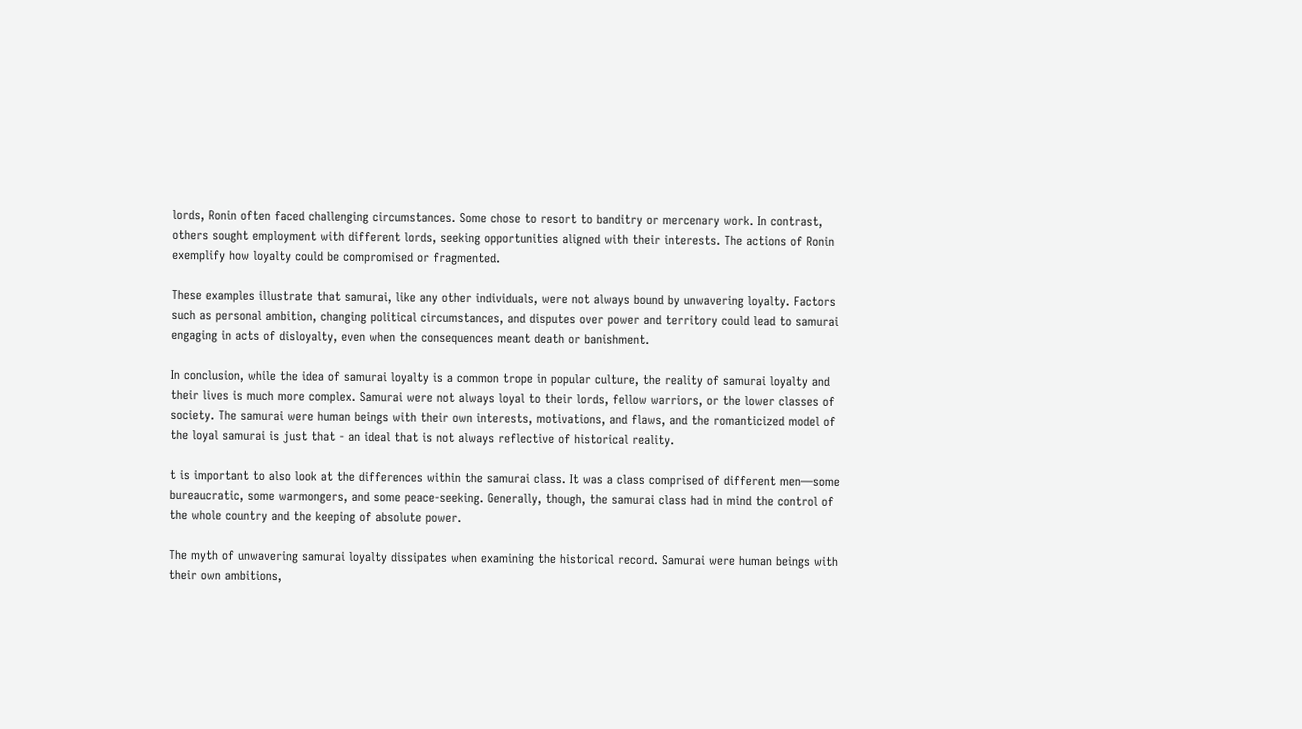lords, Ronin often faced challenging circumstances. Some chose to resort to banditry or mercenary work. In contrast, others sought employment with different lords, seeking opportunities aligned with their interests. The actions of Ronin exemplify how loyalty could be compromised or fragmented.

These examples illustrate that samurai, like any other individuals, were not always bound by unwavering loyalty. Factors such as personal ambition, changing political circumstances, and disputes over power and territory could lead to samurai engaging in acts of disloyalty, even when the consequences meant death or banishment.

In conclusion, while the idea of samurai loyalty is a common trope in popular culture, the reality of samurai loyalty and their lives is much more complex. Samurai were not always loyal to their lords, fellow warriors, or the lower classes of society. The samurai were human beings with their own interests, motivations, and flaws, and the romanticized model of the loyal samurai is just that - an ideal that is not always reflective of historical reality.

t is important to also look at the differences within the samurai class. It was a class comprised of different men—some bureaucratic, some warmongers, and some peace-seeking. Generally, though, the samurai class had in mind the control of the whole country and the keeping of absolute power.

The myth of unwavering samurai loyalty dissipates when examining the historical record. Samurai were human beings with their own ambitions,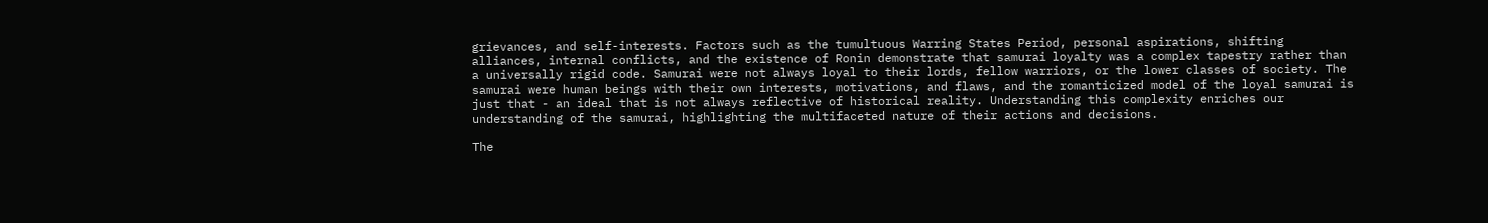grievances, and self-interests. Factors such as the tumultuous Warring States Period, personal aspirations, shifting alliances, internal conflicts, and the existence of Ronin demonstrate that samurai loyalty was a complex tapestry rather than a universally rigid code. Samurai were not always loyal to their lords, fellow warriors, or the lower classes of society. The samurai were human beings with their own interests, motivations, and flaws, and the romanticized model of the loyal samurai is just that - an ideal that is not always reflective of historical reality. Understanding this complexity enriches our understanding of the samurai, highlighting the multifaceted nature of their actions and decisions.

The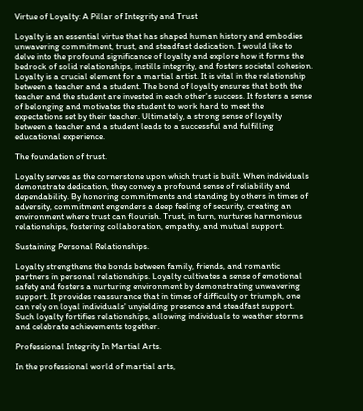Virtue of Loyalty: A Pillar of Integrity and Trust

Loyalty is an essential virtue that has shaped human history and embodies unwavering commitment, trust, and steadfast dedication. I would like to delve into the profound significance of loyalty and explore how it forms the bedrock of solid relationships, instills integrity, and fosters societal cohesion. Loyalty is a crucial element for a martial artist. It is vital in the relationship between a teacher and a student. The bond of loyalty ensures that both the teacher and the student are invested in each other's success. It fosters a sense of belonging and motivates the student to work hard to meet the expectations set by their teacher. Ultimately, a strong sense of loyalty between a teacher and a student leads to a successful and fulfilling educational experience.

The foundation of trust.

Loyalty serves as the cornerstone upon which trust is built. When individuals demonstrate dedication, they convey a profound sense of reliability and dependability. By honoring commitments and standing by others in times of adversity, commitment engenders a deep feeling of security, creating an environment where trust can flourish. Trust, in turn, nurtures harmonious relationships, fostering collaboration, empathy, and mutual support.

Sustaining Personal Relationships.

Loyalty strengthens the bonds between family, friends, and romantic partners in personal relationships. Loyalty cultivates a sense of emotional safety and fosters a nurturing environment by demonstrating unwavering support. It provides reassurance that in times of difficulty or triumph, one can rely on loyal individuals' unyielding presence and steadfast support. Such loyalty fortifies relationships, allowing individuals to weather storms and celebrate achievements together.

Professional Integrity In Martial Arts.

In the professional world of martial arts,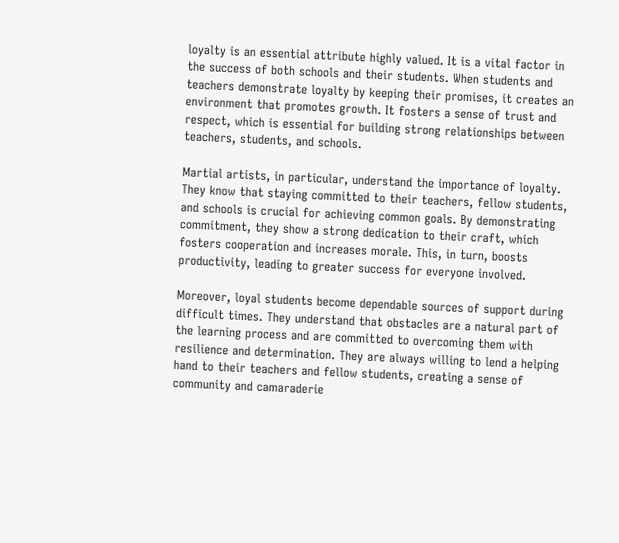loyalty is an essential attribute highly valued. It is a vital factor in the success of both schools and their students. When students and teachers demonstrate loyalty by keeping their promises, it creates an environment that promotes growth. It fosters a sense of trust and respect, which is essential for building strong relationships between teachers, students, and schools.

Martial artists, in particular, understand the importance of loyalty. They know that staying committed to their teachers, fellow students, and schools is crucial for achieving common goals. By demonstrating commitment, they show a strong dedication to their craft, which fosters cooperation and increases morale. This, in turn, boosts productivity, leading to greater success for everyone involved.

Moreover, loyal students become dependable sources of support during difficult times. They understand that obstacles are a natural part of the learning process and are committed to overcoming them with resilience and determination. They are always willing to lend a helping hand to their teachers and fellow students, creating a sense of community and camaraderie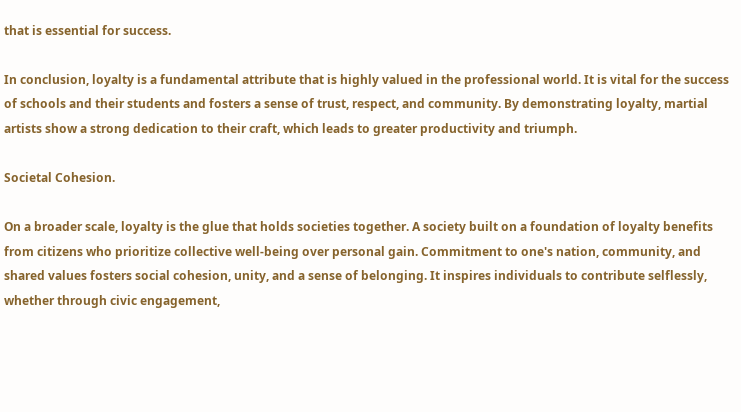that is essential for success.

In conclusion, loyalty is a fundamental attribute that is highly valued in the professional world. It is vital for the success of schools and their students and fosters a sense of trust, respect, and community. By demonstrating loyalty, martial artists show a strong dedication to their craft, which leads to greater productivity and triumph.

Societal Cohesion.

On a broader scale, loyalty is the glue that holds societies together. A society built on a foundation of loyalty benefits from citizens who prioritize collective well-being over personal gain. Commitment to one's nation, community, and shared values fosters social cohesion, unity, and a sense of belonging. It inspires individuals to contribute selflessly, whether through civic engagement,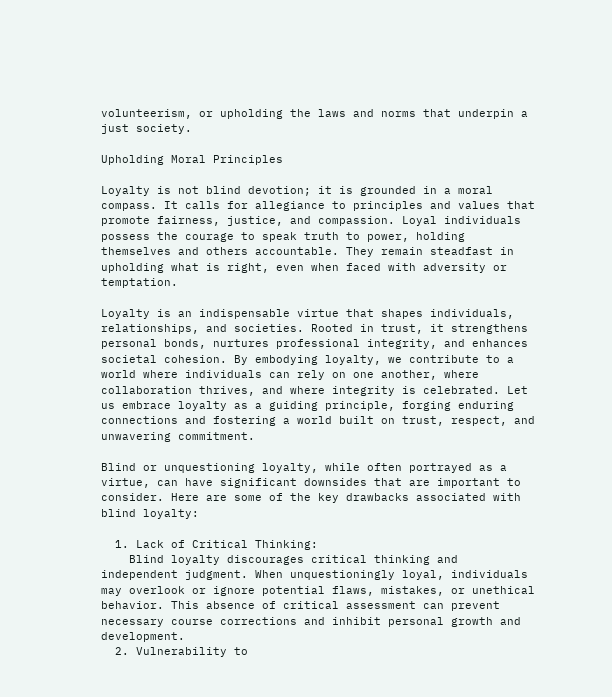volunteerism, or upholding the laws and norms that underpin a just society.

Upholding Moral Principles

Loyalty is not blind devotion; it is grounded in a moral compass. It calls for allegiance to principles and values that promote fairness, justice, and compassion. Loyal individuals possess the courage to speak truth to power, holding themselves and others accountable. They remain steadfast in upholding what is right, even when faced with adversity or temptation.

Loyalty is an indispensable virtue that shapes individuals, relationships, and societies. Rooted in trust, it strengthens personal bonds, nurtures professional integrity, and enhances societal cohesion. By embodying loyalty, we contribute to a world where individuals can rely on one another, where collaboration thrives, and where integrity is celebrated. Let us embrace loyalty as a guiding principle, forging enduring connections and fostering a world built on trust, respect, and unwavering commitment.

Blind or unquestioning loyalty, while often portrayed as a virtue, can have significant downsides that are important to consider. Here are some of the key drawbacks associated with blind loyalty:

  1. Lack of Critical Thinking:
    Blind loyalty discourages critical thinking and independent judgment. When unquestioningly loyal, individuals may overlook or ignore potential flaws, mistakes, or unethical behavior. This absence of critical assessment can prevent necessary course corrections and inhibit personal growth and development.
  2. Vulnerability to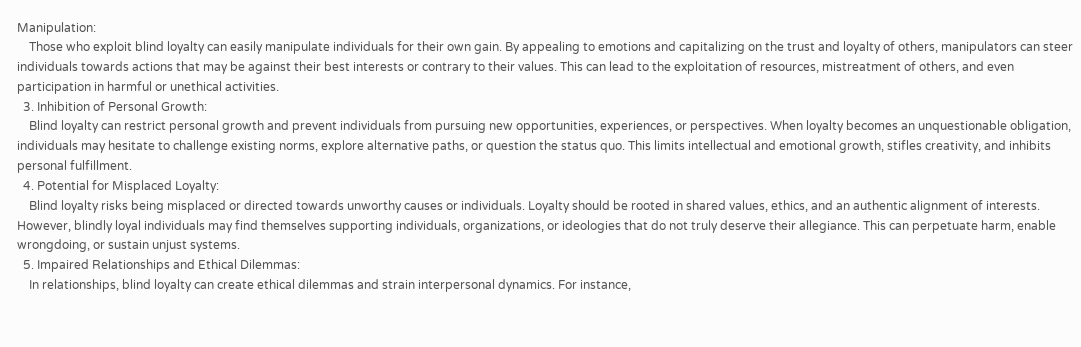Manipulation:
    Those who exploit blind loyalty can easily manipulate individuals for their own gain. By appealing to emotions and capitalizing on the trust and loyalty of others, manipulators can steer individuals towards actions that may be against their best interests or contrary to their values. This can lead to the exploitation of resources, mistreatment of others, and even participation in harmful or unethical activities.
  3. Inhibition of Personal Growth:
    Blind loyalty can restrict personal growth and prevent individuals from pursuing new opportunities, experiences, or perspectives. When loyalty becomes an unquestionable obligation, individuals may hesitate to challenge existing norms, explore alternative paths, or question the status quo. This limits intellectual and emotional growth, stifles creativity, and inhibits personal fulfillment.
  4. Potential for Misplaced Loyalty:
    Blind loyalty risks being misplaced or directed towards unworthy causes or individuals. Loyalty should be rooted in shared values, ethics, and an authentic alignment of interests. However, blindly loyal individuals may find themselves supporting individuals, organizations, or ideologies that do not truly deserve their allegiance. This can perpetuate harm, enable wrongdoing, or sustain unjust systems.
  5. Impaired Relationships and Ethical Dilemmas:
    In relationships, blind loyalty can create ethical dilemmas and strain interpersonal dynamics. For instance,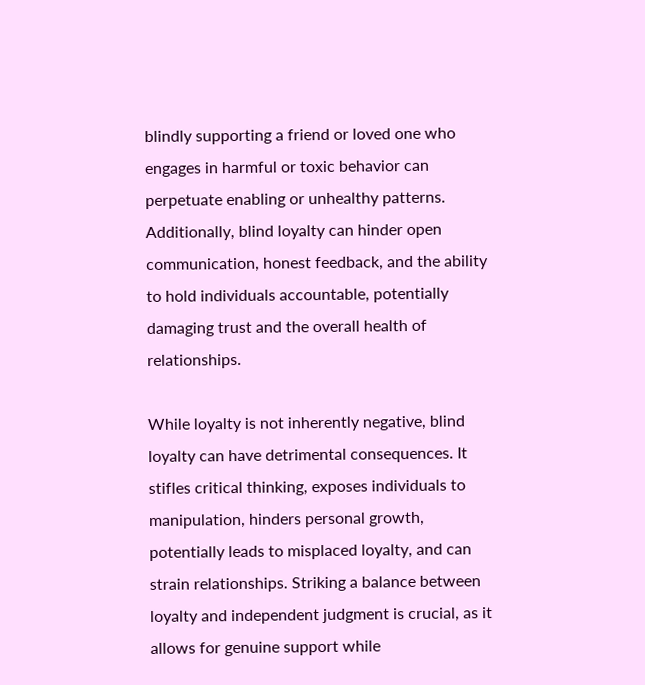blindly supporting a friend or loved one who engages in harmful or toxic behavior can perpetuate enabling or unhealthy patterns. Additionally, blind loyalty can hinder open communication, honest feedback, and the ability to hold individuals accountable, potentially damaging trust and the overall health of relationships.

While loyalty is not inherently negative, blind loyalty can have detrimental consequences. It stifles critical thinking, exposes individuals to manipulation, hinders personal growth, potentially leads to misplaced loyalty, and can strain relationships. Striking a balance between loyalty and independent judgment is crucial, as it allows for genuine support while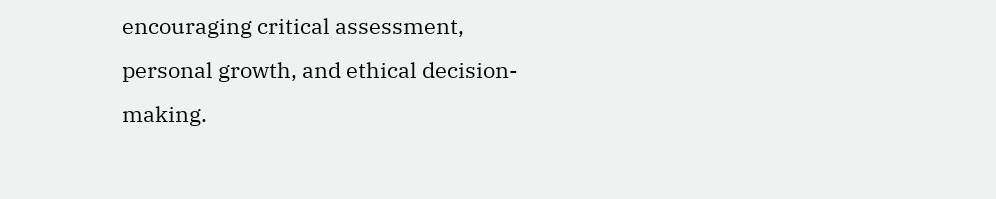encouraging critical assessment, personal growth, and ethical decision-making.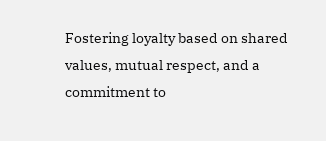Fostering loyalty based on shared values, mutual respect, and a commitment to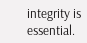integrity is essential.